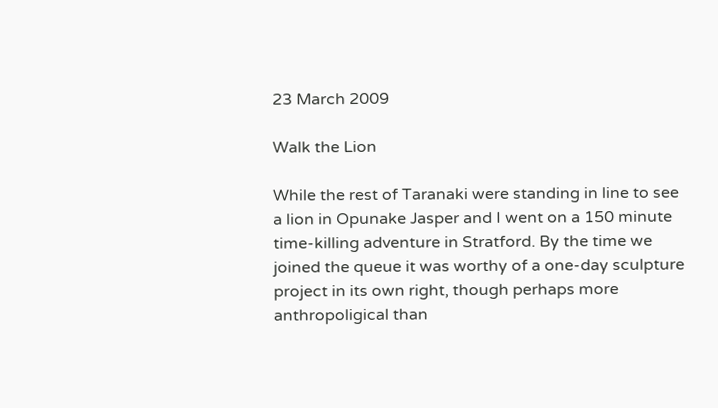23 March 2009

Walk the Lion

While the rest of Taranaki were standing in line to see a lion in Opunake Jasper and I went on a 150 minute time-killing adventure in Stratford. By the time we joined the queue it was worthy of a one-day sculpture project in its own right, though perhaps more anthropoligical than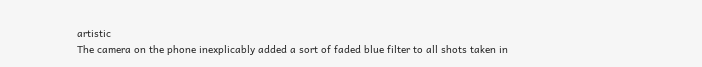artistic
The camera on the phone inexplicably added a sort of faded blue filter to all shots taken in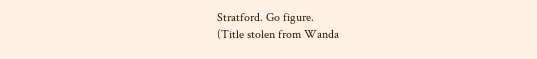Stratford. Go figure.
(Title stolen from Wanda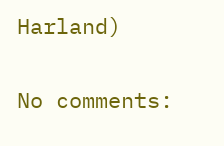Harland)

No comments: